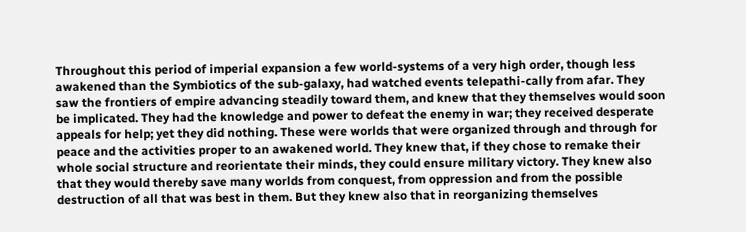Throughout this period of imperial expansion a few world-systems of a very high order, though less awakened than the Symbiotics of the sub-galaxy, had watched events telepathi-cally from afar. They saw the frontiers of empire advancing steadily toward them, and knew that they themselves would soon be implicated. They had the knowledge and power to defeat the enemy in war; they received desperate appeals for help; yet they did nothing. These were worlds that were organized through and through for peace and the activities proper to an awakened world. They knew that, if they chose to remake their whole social structure and reorientate their minds, they could ensure military victory. They knew also that they would thereby save many worlds from conquest, from oppression and from the possible destruction of all that was best in them. But they knew also that in reorganizing themselves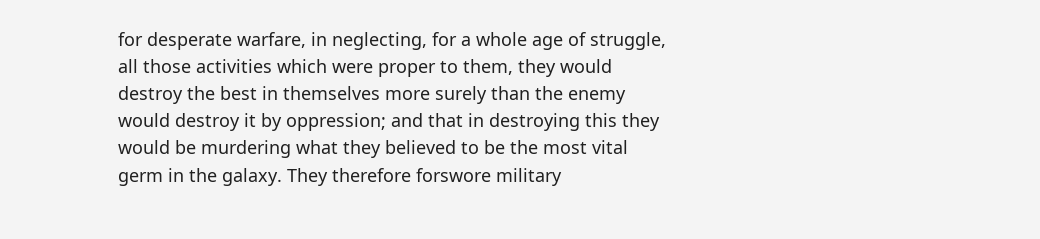for desperate warfare, in neglecting, for a whole age of struggle, all those activities which were proper to them, they would destroy the best in themselves more surely than the enemy would destroy it by oppression; and that in destroying this they would be murdering what they believed to be the most vital germ in the galaxy. They therefore forswore military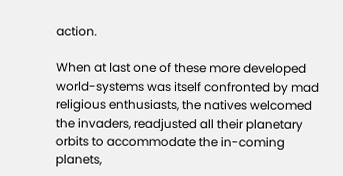action.

When at last one of these more developed world-systems was itself confronted by mad religious enthusiasts, the natives welcomed the invaders, readjusted all their planetary orbits to accommodate the in-coming planets,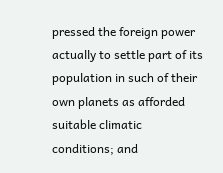pressed the foreign power actually to settle part of its population in such of their own planets as afforded suitable climatic conditions; and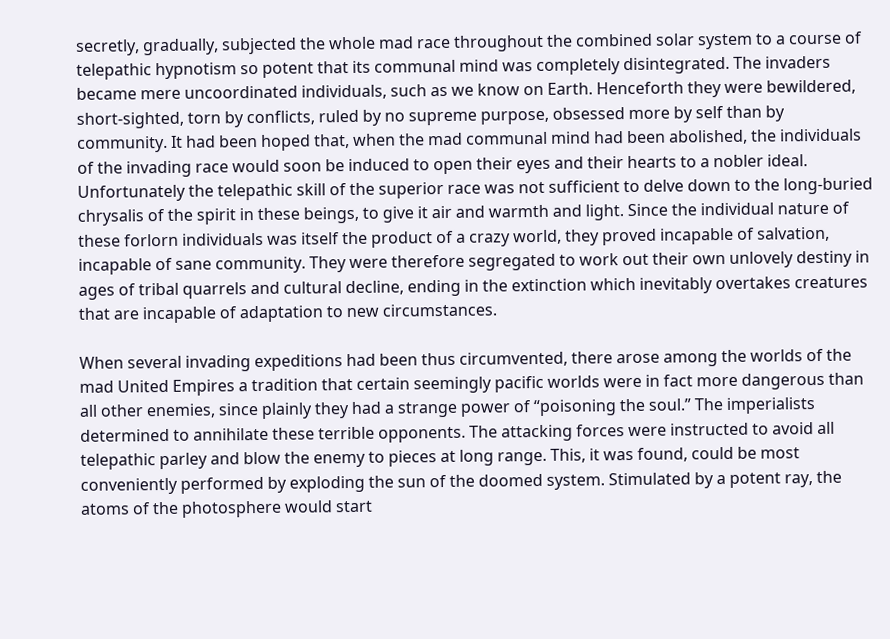secretly, gradually, subjected the whole mad race throughout the combined solar system to a course of telepathic hypnotism so potent that its communal mind was completely disintegrated. The invaders became mere uncoordinated individuals, such as we know on Earth. Henceforth they were bewildered, short-sighted, torn by conflicts, ruled by no supreme purpose, obsessed more by self than by community. It had been hoped that, when the mad communal mind had been abolished, the individuals of the invading race would soon be induced to open their eyes and their hearts to a nobler ideal. Unfortunately the telepathic skill of the superior race was not sufficient to delve down to the long-buried chrysalis of the spirit in these beings, to give it air and warmth and light. Since the individual nature of these forlorn individuals was itself the product of a crazy world, they proved incapable of salvation, incapable of sane community. They were therefore segregated to work out their own unlovely destiny in ages of tribal quarrels and cultural decline, ending in the extinction which inevitably overtakes creatures that are incapable of adaptation to new circumstances.

When several invading expeditions had been thus circumvented, there arose among the worlds of the mad United Empires a tradition that certain seemingly pacific worlds were in fact more dangerous than all other enemies, since plainly they had a strange power of “poisoning the soul.” The imperialists determined to annihilate these terrible opponents. The attacking forces were instructed to avoid all telepathic parley and blow the enemy to pieces at long range. This, it was found, could be most conveniently performed by exploding the sun of the doomed system. Stimulated by a potent ray, the atoms of the photosphere would start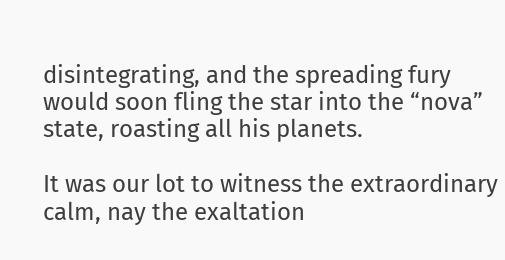disintegrating, and the spreading fury would soon fling the star into the “nova” state, roasting all his planets.

It was our lot to witness the extraordinary calm, nay the exaltation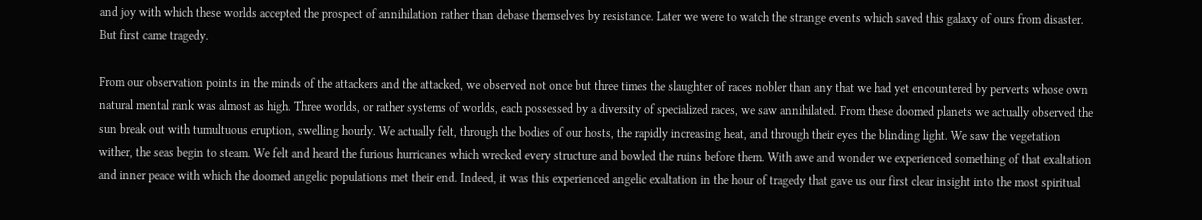and joy with which these worlds accepted the prospect of annihilation rather than debase themselves by resistance. Later we were to watch the strange events which saved this galaxy of ours from disaster. But first came tragedy.

From our observation points in the minds of the attackers and the attacked, we observed not once but three times the slaughter of races nobler than any that we had yet encountered by perverts whose own natural mental rank was almost as high. Three worlds, or rather systems of worlds, each possessed by a diversity of specialized races, we saw annihilated. From these doomed planets we actually observed the sun break out with tumultuous eruption, swelling hourly. We actually felt, through the bodies of our hosts, the rapidly increasing heat, and through their eyes the blinding light. We saw the vegetation wither, the seas begin to steam. We felt and heard the furious hurricanes which wrecked every structure and bowled the ruins before them. With awe and wonder we experienced something of that exaltation and inner peace with which the doomed angelic populations met their end. Indeed, it was this experienced angelic exaltation in the hour of tragedy that gave us our first clear insight into the most spiritual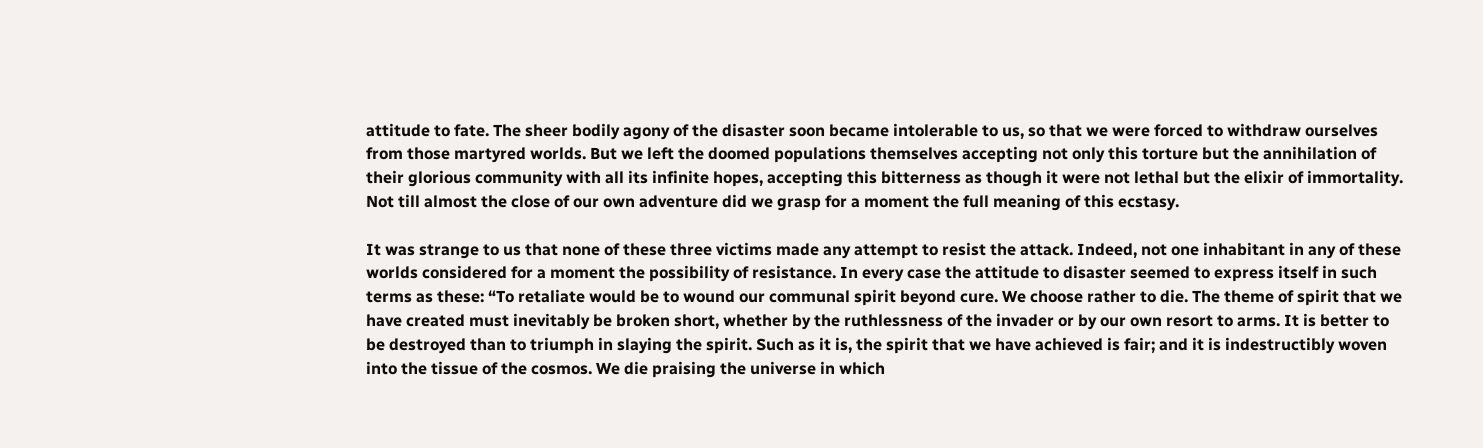attitude to fate. The sheer bodily agony of the disaster soon became intolerable to us, so that we were forced to withdraw ourselves from those martyred worlds. But we left the doomed populations themselves accepting not only this torture but the annihilation of their glorious community with all its infinite hopes, accepting this bitterness as though it were not lethal but the elixir of immortality. Not till almost the close of our own adventure did we grasp for a moment the full meaning of this ecstasy.

It was strange to us that none of these three victims made any attempt to resist the attack. Indeed, not one inhabitant in any of these worlds considered for a moment the possibility of resistance. In every case the attitude to disaster seemed to express itself in such terms as these: “To retaliate would be to wound our communal spirit beyond cure. We choose rather to die. The theme of spirit that we have created must inevitably be broken short, whether by the ruthlessness of the invader or by our own resort to arms. It is better to be destroyed than to triumph in slaying the spirit. Such as it is, the spirit that we have achieved is fair; and it is indestructibly woven into the tissue of the cosmos. We die praising the universe in which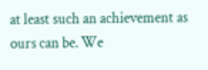at least such an achievement as ours can be. We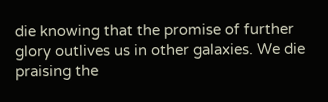die knowing that the promise of further glory outlives us in other galaxies. We die praising the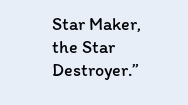Star Maker, the Star Destroyer.”